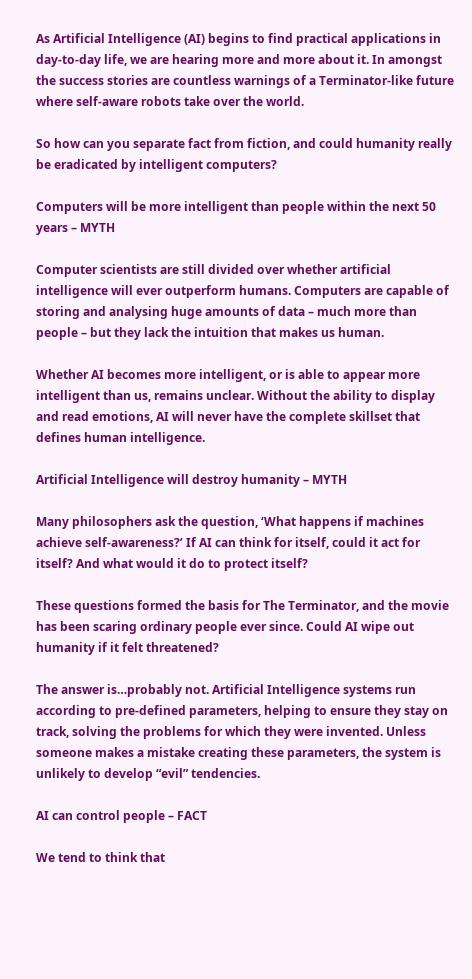As Artificial Intelligence (AI) begins to find practical applications in day-to-day life, we are hearing more and more about it. In amongst the success stories are countless warnings of a Terminator-like future where self-aware robots take over the world.

So how can you separate fact from fiction, and could humanity really be eradicated by intelligent computers?

Computers will be more intelligent than people within the next 50 years – MYTH

Computer scientists are still divided over whether artificial intelligence will ever outperform humans. Computers are capable of storing and analysing huge amounts of data – much more than people – but they lack the intuition that makes us human.

Whether AI becomes more intelligent, or is able to appear more intelligent than us, remains unclear. Without the ability to display and read emotions, AI will never have the complete skillset that defines human intelligence.

Artificial Intelligence will destroy humanity – MYTH

Many philosophers ask the question, ‘What happens if machines achieve self-awareness?’ If AI can think for itself, could it act for itself? And what would it do to protect itself?

These questions formed the basis for The Terminator, and the movie has been scaring ordinary people ever since. Could AI wipe out humanity if it felt threatened?

The answer is…probably not. Artificial Intelligence systems run according to pre-defined parameters, helping to ensure they stay on track, solving the problems for which they were invented. Unless someone makes a mistake creating these parameters, the system is unlikely to develop “evil” tendencies.

AI can control people – FACT

We tend to think that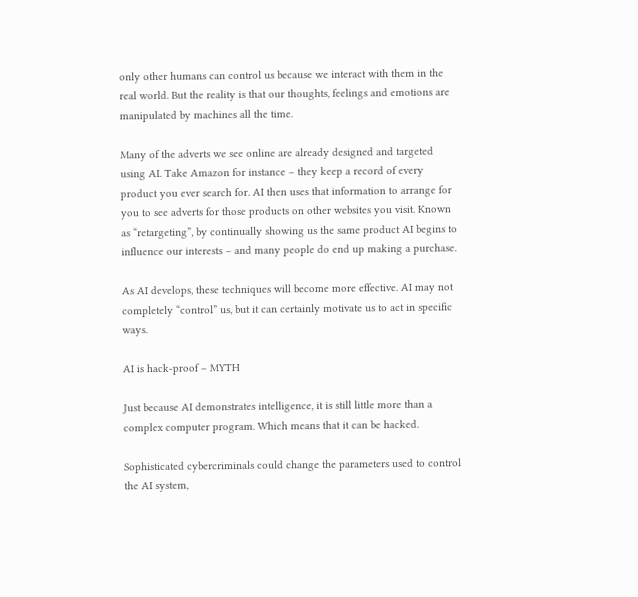only other humans can control us because we interact with them in the real world. But the reality is that our thoughts, feelings and emotions are manipulated by machines all the time.

Many of the adverts we see online are already designed and targeted using AI. Take Amazon for instance – they keep a record of every product you ever search for. AI then uses that information to arrange for you to see adverts for those products on other websites you visit. Known as “retargeting”, by continually showing us the same product AI begins to influence our interests – and many people do end up making a purchase.

As AI develops, these techniques will become more effective. AI may not completely “control” us, but it can certainly motivate us to act in specific ways.

AI is hack-proof – MYTH

Just because AI demonstrates intelligence, it is still little more than a complex computer program. Which means that it can be hacked.

Sophisticated cybercriminals could change the parameters used to control the AI system,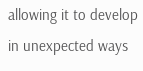allowing it to develop in unexpected ways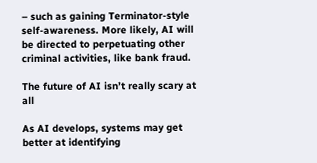– such as gaining Terminator-style self-awareness. More likely, AI will be directed to perpetuating other criminal activities, like bank fraud.

The future of AI isn’t really scary at all

As AI develops, systems may get better at identifying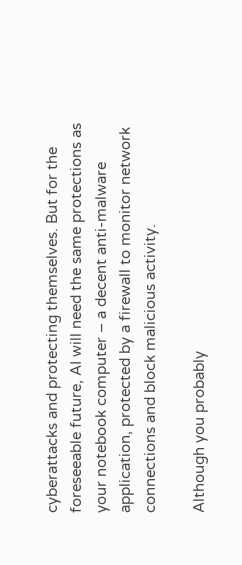cyberattacks and protecting themselves. But for the foreseeable future, AI will need the same protections as your notebook computer – a decent anti-malware application, protected by a firewall to monitor network connections and block malicious activity.

Although you probably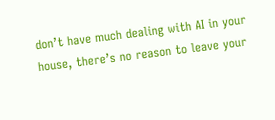don’t have much dealing with AI in your house, there’s no reason to leave your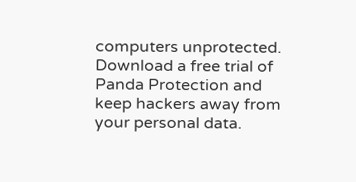computers unprotected. Download a free trial of Panda Protection and keep hackers away from your personal data.